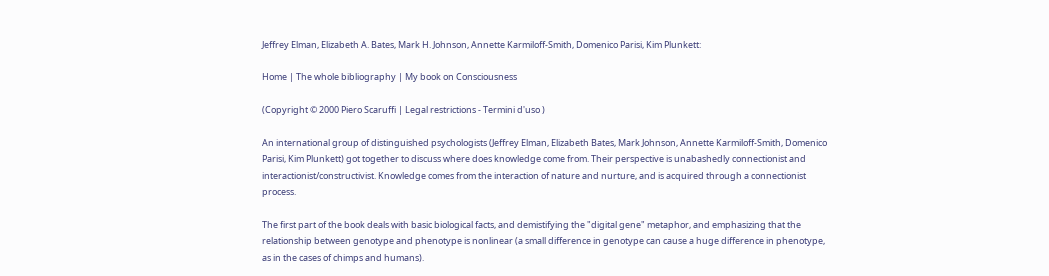Jeffrey Elman, Elizabeth A. Bates, Mark H. Johnson, Annette Karmiloff-Smith, Domenico Parisi, Kim Plunkett:

Home | The whole bibliography | My book on Consciousness

(Copyright © 2000 Piero Scaruffi | Legal restrictions - Termini d'uso )

An international group of distinguished psychologists (Jeffrey Elman, Elizabeth Bates, Mark Johnson, Annette Karmiloff-Smith, Domenico Parisi, Kim Plunkett) got together to discuss where does knowledge come from. Their perspective is unabashedly connectionist and interactionist/constructivist. Knowledge comes from the interaction of nature and nurture, and is acquired through a connectionist process.

The first part of the book deals with basic biological facts, and demistifying the "digital gene" metaphor, and emphasizing that the relationship between genotype and phenotype is nonlinear (a small difference in genotype can cause a huge difference in phenotype, as in the cases of chimps and humans).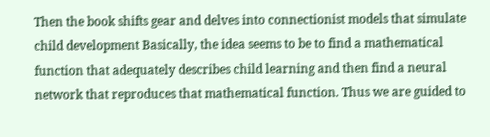Then the book shifts gear and delves into connectionist models that simulate child development Basically, the idea seems to be to find a mathematical function that adequately describes child learning and then find a neural network that reproduces that mathematical function. Thus we are guided to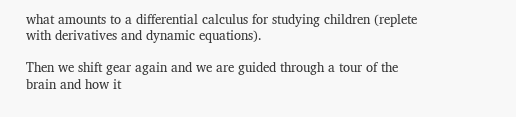what amounts to a differential calculus for studying children (replete with derivatives and dynamic equations).

Then we shift gear again and we are guided through a tour of the brain and how it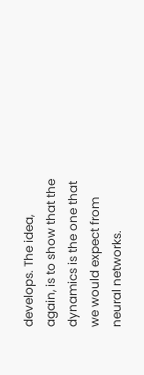develops. The idea, again, is to show that the dynamics is the one that we would expect from neural networks.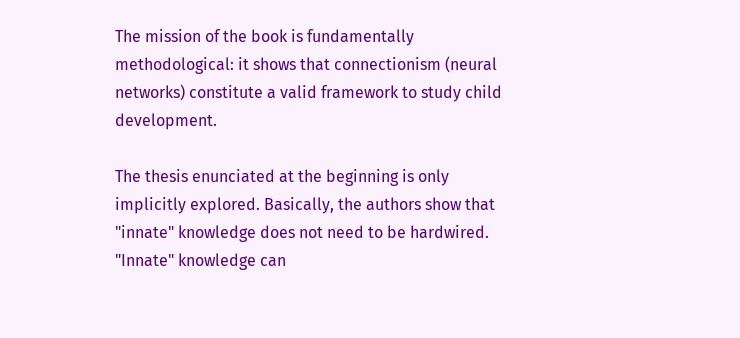The mission of the book is fundamentally methodological: it shows that connectionism (neural networks) constitute a valid framework to study child development.

The thesis enunciated at the beginning is only implicitly explored. Basically, the authors show that "innate" knowledge does not need to be hardwired. "Innate" knowledge can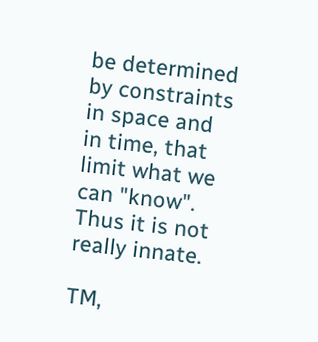be determined by constraints in space and in time, that limit what we can "know". Thus it is not really innate.

TM,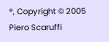®, Copyright © 2005 Piero Scaruffi